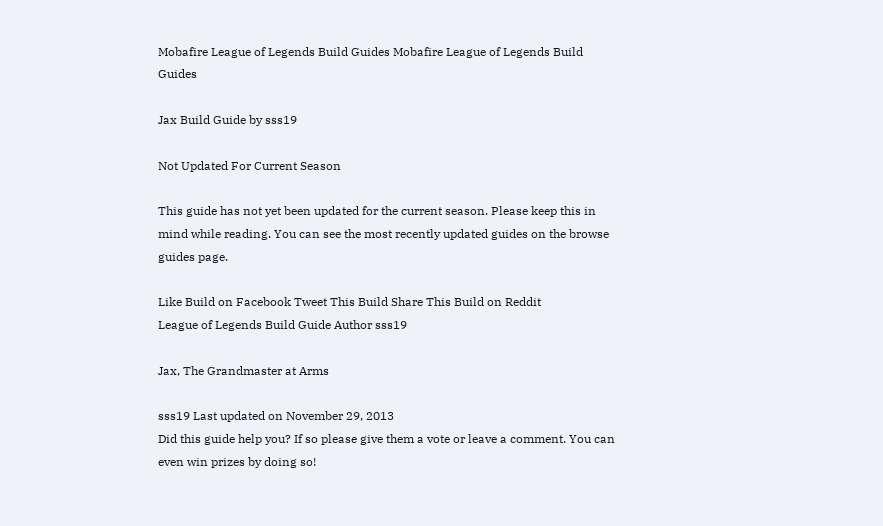Mobafire League of Legends Build Guides Mobafire League of Legends Build Guides

Jax Build Guide by sss19

Not Updated For Current Season

This guide has not yet been updated for the current season. Please keep this in mind while reading. You can see the most recently updated guides on the browse guides page.

Like Build on Facebook Tweet This Build Share This Build on Reddit
League of Legends Build Guide Author sss19

Jax, The Grandmaster at Arms

sss19 Last updated on November 29, 2013
Did this guide help you? If so please give them a vote or leave a comment. You can even win prizes by doing so!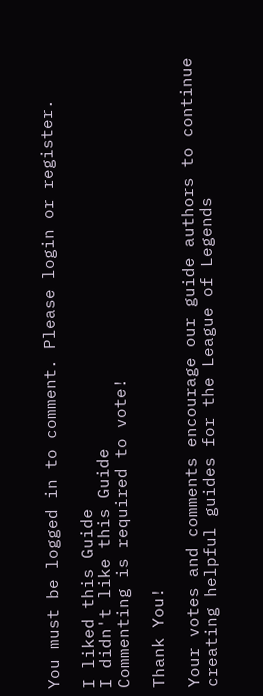You must be logged in to comment. Please login or register.

I liked this Guide
I didn't like this Guide
Commenting is required to vote!

Thank You!

Your votes and comments encourage our guide authors to continue
creating helpful guides for the League of Legends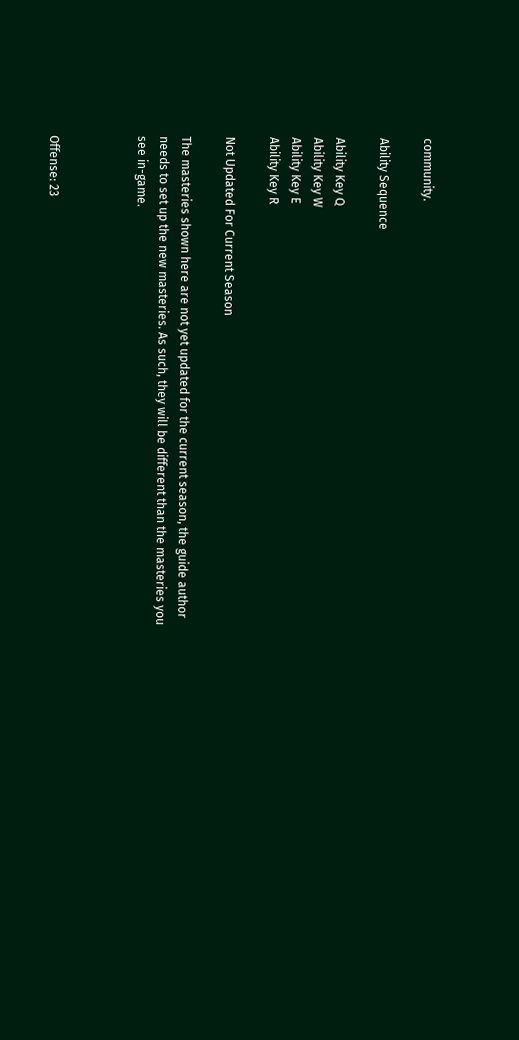community.

Ability Sequence

Ability Key Q
Ability Key W
Ability Key E
Ability Key R

Not Updated For Current Season

The masteries shown here are not yet updated for the current season, the guide author needs to set up the new masteries. As such, they will be different than the masteries you see in-game.



Offense: 23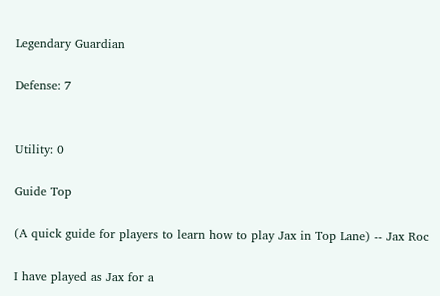Legendary Guardian

Defense: 7


Utility: 0

Guide Top

(A quick guide for players to learn how to play Jax in Top Lane) -- Jax Roc

I have played as Jax for a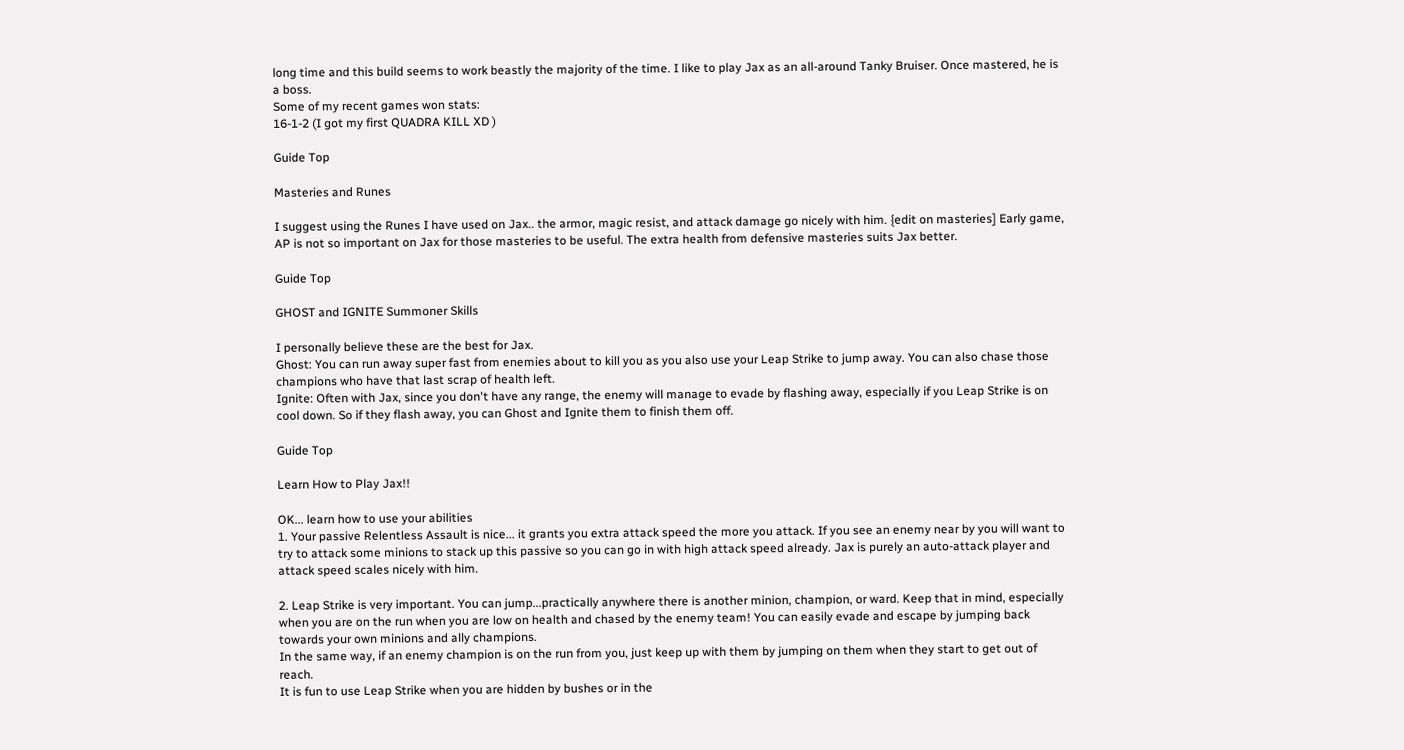long time and this build seems to work beastly the majority of the time. I like to play Jax as an all-around Tanky Bruiser. Once mastered, he is a boss.
Some of my recent games won stats:
16-1-2 (I got my first QUADRA KILL XD )

Guide Top

Masteries and Runes

I suggest using the Runes I have used on Jax.. the armor, magic resist, and attack damage go nicely with him. {edit on masteries] Early game, AP is not so important on Jax for those masteries to be useful. The extra health from defensive masteries suits Jax better.

Guide Top

GHOST and IGNITE Summoner Skills

I personally believe these are the best for Jax.
Ghost: You can run away super fast from enemies about to kill you as you also use your Leap Strike to jump away. You can also chase those champions who have that last scrap of health left.
Ignite: Often with Jax, since you don't have any range, the enemy will manage to evade by flashing away, especially if you Leap Strike is on cool down. So if they flash away, you can Ghost and Ignite them to finish them off.

Guide Top

Learn How to Play Jax!!

OK... learn how to use your abilities
1. Your passive Relentless Assault is nice... it grants you extra attack speed the more you attack. If you see an enemy near by you will want to try to attack some minions to stack up this passive so you can go in with high attack speed already. Jax is purely an auto-attack player and attack speed scales nicely with him.

2. Leap Strike is very important. You can jump...practically anywhere there is another minion, champion, or ward. Keep that in mind, especially when you are on the run when you are low on health and chased by the enemy team! You can easily evade and escape by jumping back towards your own minions and ally champions.
In the same way, if an enemy champion is on the run from you, just keep up with them by jumping on them when they start to get out of reach.
It is fun to use Leap Strike when you are hidden by bushes or in the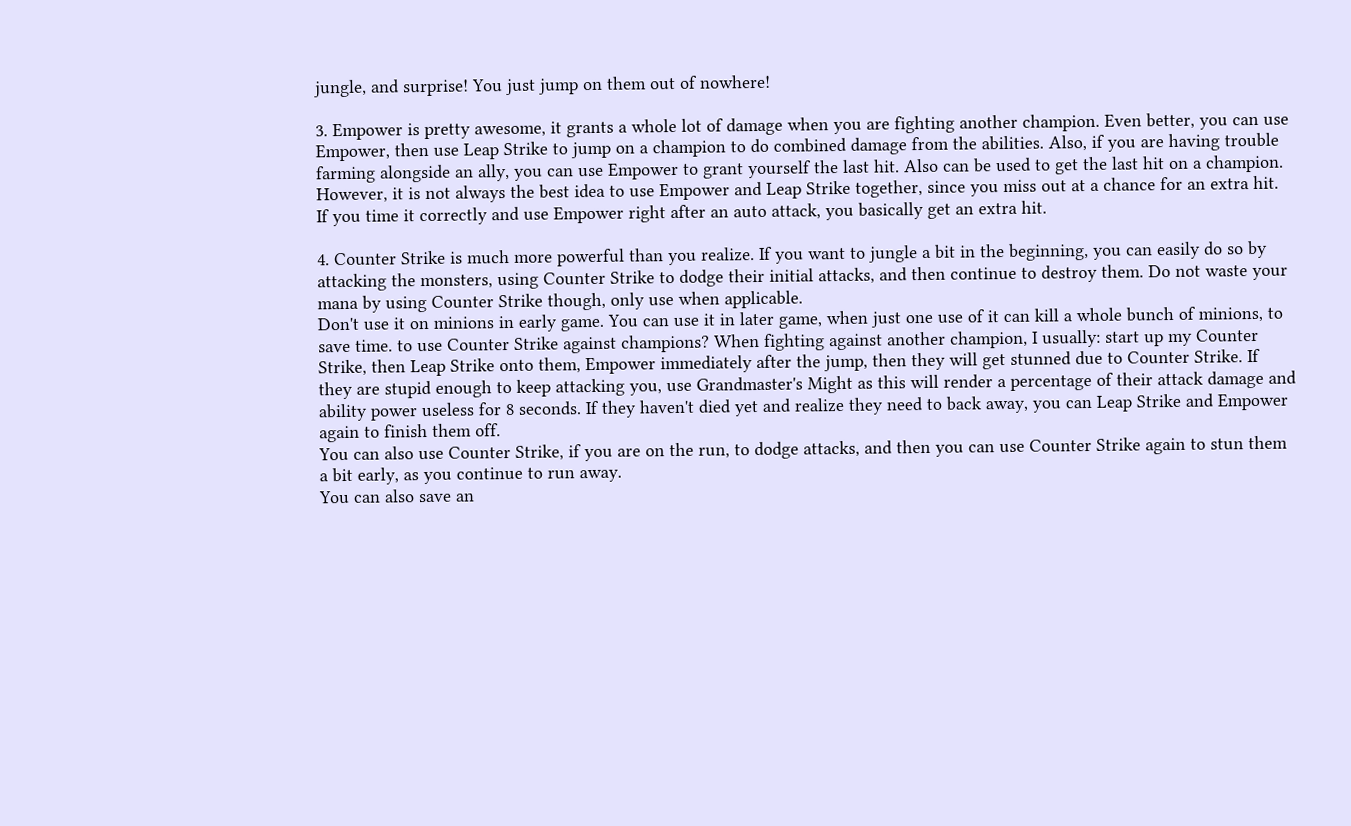jungle, and surprise! You just jump on them out of nowhere!

3. Empower is pretty awesome, it grants a whole lot of damage when you are fighting another champion. Even better, you can use Empower, then use Leap Strike to jump on a champion to do combined damage from the abilities. Also, if you are having trouble farming alongside an ally, you can use Empower to grant yourself the last hit. Also can be used to get the last hit on a champion.
However, it is not always the best idea to use Empower and Leap Strike together, since you miss out at a chance for an extra hit. If you time it correctly and use Empower right after an auto attack, you basically get an extra hit.

4. Counter Strike is much more powerful than you realize. If you want to jungle a bit in the beginning, you can easily do so by attacking the monsters, using Counter Strike to dodge their initial attacks, and then continue to destroy them. Do not waste your mana by using Counter Strike though, only use when applicable.
Don't use it on minions in early game. You can use it in later game, when just one use of it can kill a whole bunch of minions, to save time. to use Counter Strike against champions? When fighting against another champion, I usually: start up my Counter Strike, then Leap Strike onto them, Empower immediately after the jump, then they will get stunned due to Counter Strike. If they are stupid enough to keep attacking you, use Grandmaster's Might as this will render a percentage of their attack damage and ability power useless for 8 seconds. If they haven't died yet and realize they need to back away, you can Leap Strike and Empower again to finish them off.
You can also use Counter Strike, if you are on the run, to dodge attacks, and then you can use Counter Strike again to stun them a bit early, as you continue to run away.
You can also save an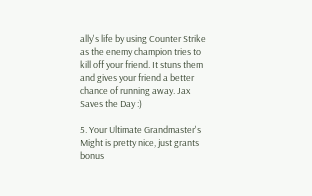ally's life by using Counter Strike as the enemy champion tries to kill off your friend. It stuns them and gives your friend a better chance of running away. Jax Saves the Day :)

5. Your Ultimate Grandmaster's Might is pretty nice, just grants bonus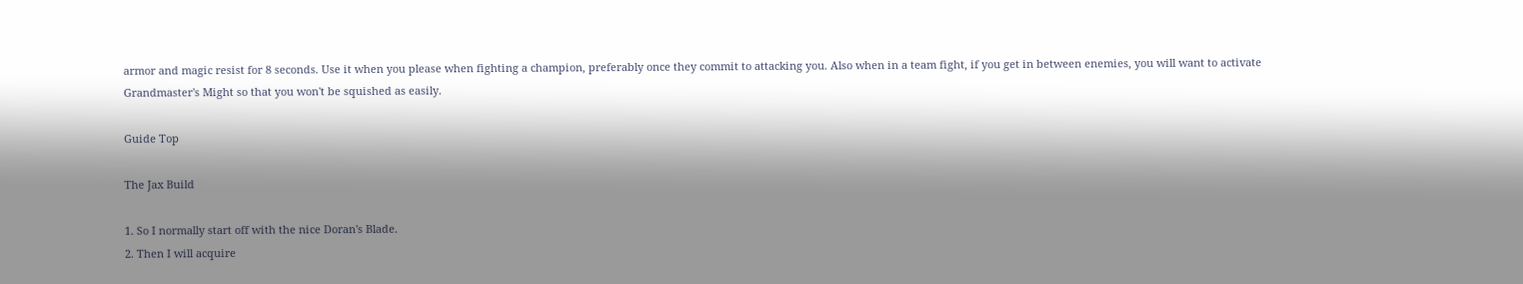armor and magic resist for 8 seconds. Use it when you please when fighting a champion, preferably once they commit to attacking you. Also when in a team fight, if you get in between enemies, you will want to activate Grandmaster's Might so that you won't be squished as easily.

Guide Top

The Jax Build

1. So I normally start off with the nice Doran's Blade.
2. Then I will acquire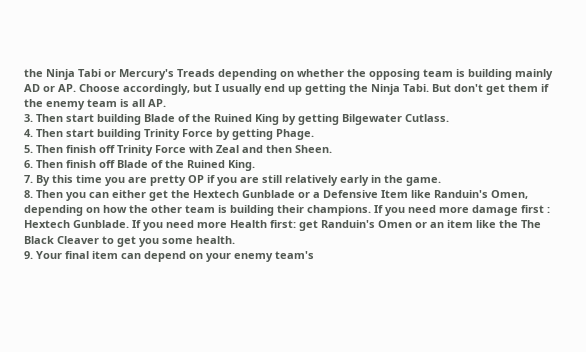the Ninja Tabi or Mercury's Treads depending on whether the opposing team is building mainly AD or AP. Choose accordingly, but I usually end up getting the Ninja Tabi. But don't get them if the enemy team is all AP.
3. Then start building Blade of the Ruined King by getting Bilgewater Cutlass.
4. Then start building Trinity Force by getting Phage.
5. Then finish off Trinity Force with Zeal and then Sheen.
6. Then finish off Blade of the Ruined King.
7. By this time you are pretty OP if you are still relatively early in the game.
8. Then you can either get the Hextech Gunblade or a Defensive Item like Randuin's Omen, depending on how the other team is building their champions. If you need more damage first : Hextech Gunblade. If you need more Health first: get Randuin's Omen or an item like the The Black Cleaver to get you some health.
9. Your final item can depend on your enemy team's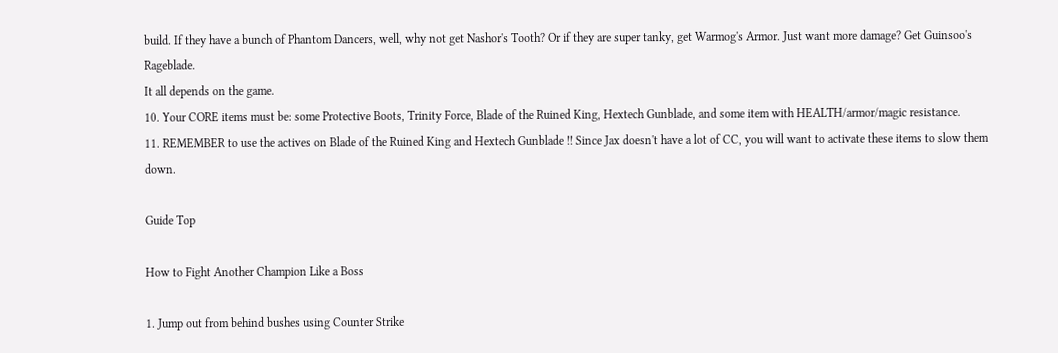build. If they have a bunch of Phantom Dancers, well, why not get Nashor's Tooth? Or if they are super tanky, get Warmog's Armor. Just want more damage? Get Guinsoo's Rageblade.
It all depends on the game.
10. Your CORE items must be: some Protective Boots, Trinity Force, Blade of the Ruined King, Hextech Gunblade, and some item with HEALTH/armor/magic resistance.
11. REMEMBER to use the actives on Blade of the Ruined King and Hextech Gunblade !! Since Jax doesn't have a lot of CC, you will want to activate these items to slow them down.

Guide Top

How to Fight Another Champion Like a Boss

1. Jump out from behind bushes using Counter Strike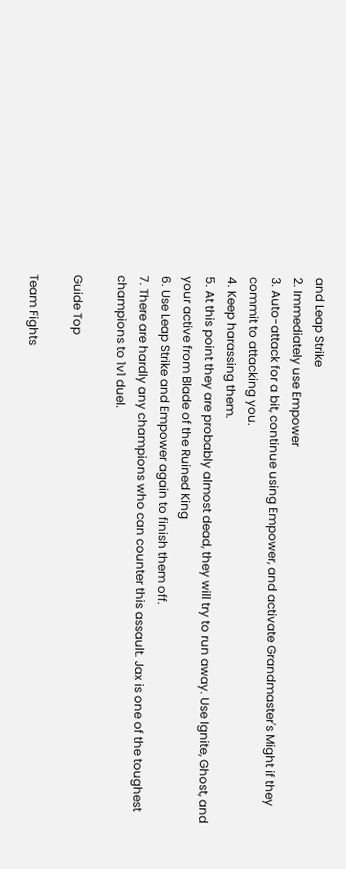and Leap Strike
2. Immediately use Empower
3. Auto-attack for a bit, continue using Empower, and activate Grandmaster's Might if they commit to attacking you.
4. Keep harassing them.
5. At this point they are probably almost dead, they will try to run away. Use Ignite, Ghost, and your active from Blade of the Ruined King
6. Use Leap Strike and Empower again to finish them off.
7. There are hardly any champions who can counter this assault. Jax is one of the toughest champions to 1v1 duel.

Guide Top

Team Fights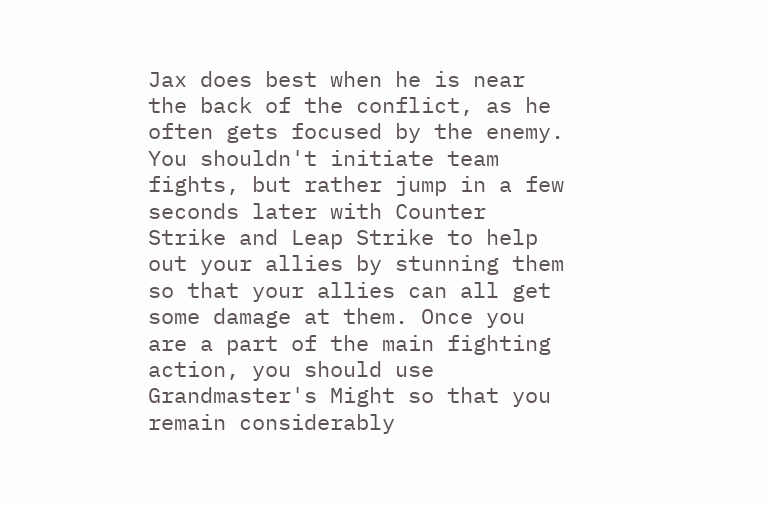Jax does best when he is near the back of the conflict, as he often gets focused by the enemy. You shouldn't initiate team fights, but rather jump in a few seconds later with Counter Strike and Leap Strike to help out your allies by stunning them so that your allies can all get some damage at them. Once you are a part of the main fighting action, you should use Grandmaster's Might so that you remain considerably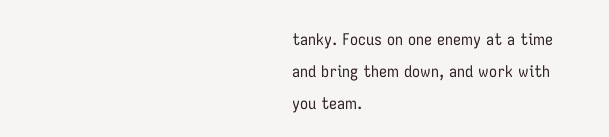tanky. Focus on one enemy at a time and bring them down, and work with you team.